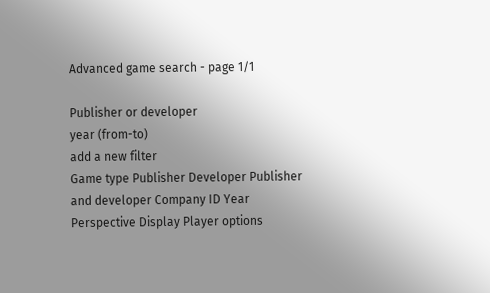Advanced game search - page 1/1

Publisher or developer
year (from-to)
add a new filter
Game type Publisher Developer Publisher and developer Company ID Year Perspective Display Player options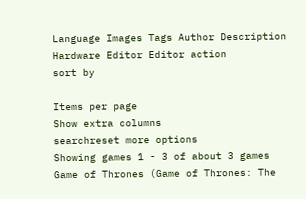Language Images Tags Author Description Hardware Editor Editor action
sort by

Items per page
Show extra columns
searchreset more options
Showing games 1 - 3 of about 3 games
Game of Thrones (Game of Thrones: The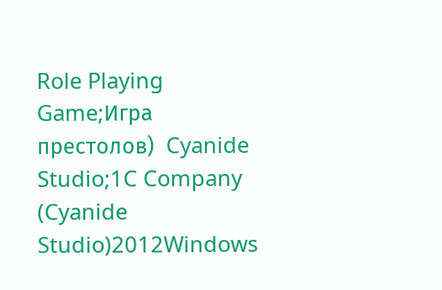Role Playing Game;Игра престолов)  Cyanide Studio;1C Company (Cyanide Studio)2012Windows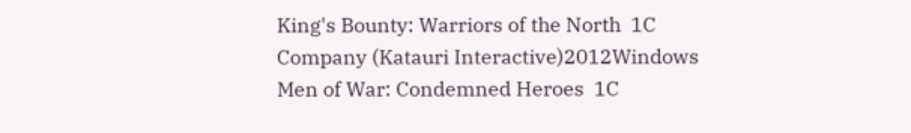King's Bounty: Warriors of the North  1C Company (Katauri Interactive)2012Windows
Men of War: Condemned Heroes  1C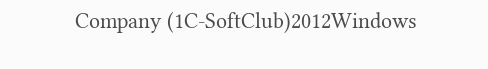Company (1C-SoftClub)2012Windows